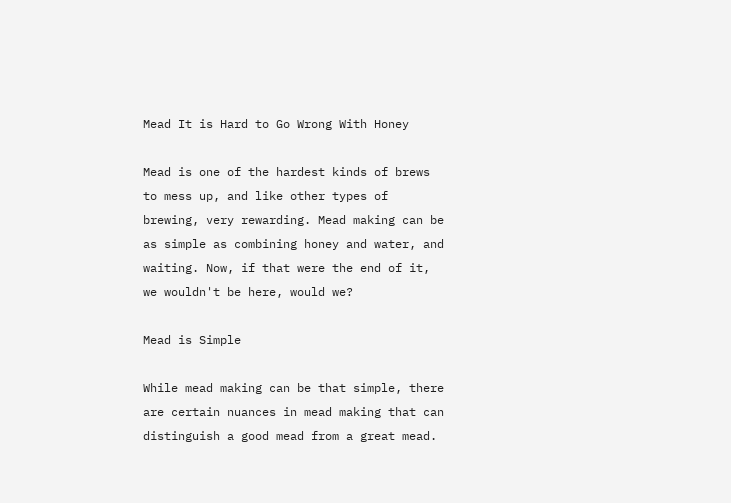Mead It is Hard to Go Wrong With Honey

Mead is one of the hardest kinds of brews to mess up, and like other types of brewing, very rewarding. Mead making can be as simple as combining honey and water, and waiting. Now, if that were the end of it, we wouldn't be here, would we?

Mead is Simple

While mead making can be that simple, there are certain nuances in mead making that can distinguish a good mead from a great mead.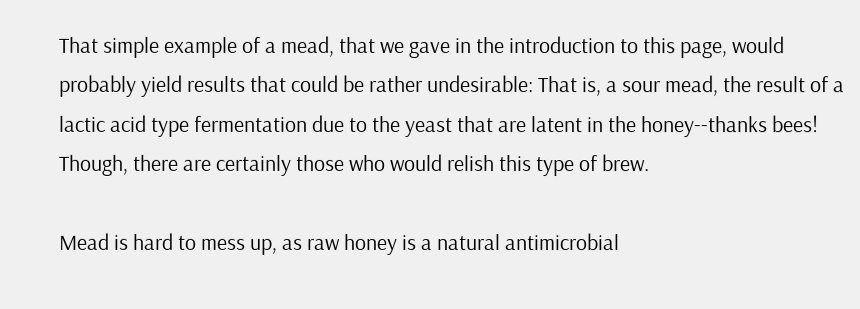That simple example of a mead, that we gave in the introduction to this page, would probably yield results that could be rather undesirable: That is, a sour mead, the result of a lactic acid type fermentation due to the yeast that are latent in the honey--thanks bees! Though, there are certainly those who would relish this type of brew.

Mead is hard to mess up, as raw honey is a natural antimicrobial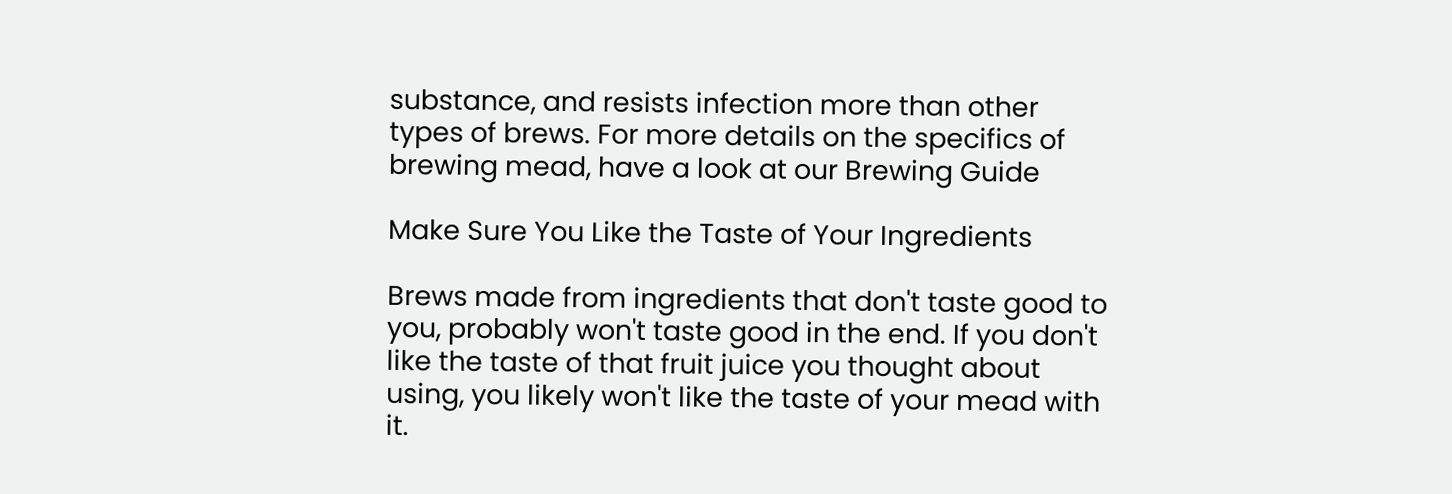substance, and resists infection more than other types of brews. For more details on the specifics of brewing mead, have a look at our Brewing Guide

Make Sure You Like the Taste of Your Ingredients

Brews made from ingredients that don't taste good to you, probably won't taste good in the end. If you don't like the taste of that fruit juice you thought about using, you likely won't like the taste of your mead with it.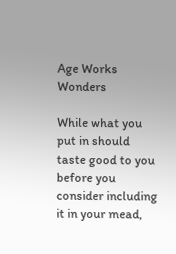Age Works Wonders

While what you put in should taste good to you before you consider including it in your mead,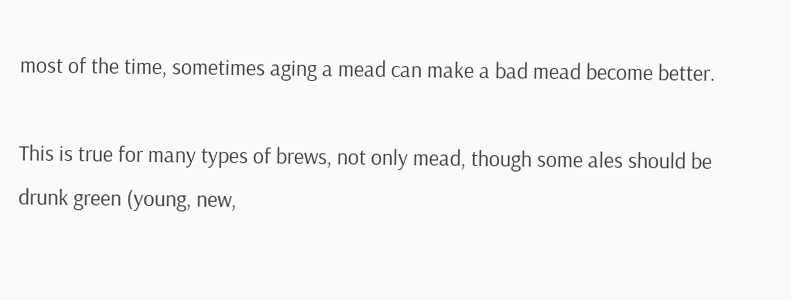most of the time, sometimes aging a mead can make a bad mead become better.

This is true for many types of brews, not only mead, though some ales should be drunk green (young, new,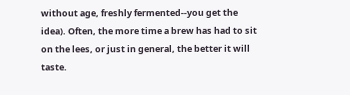without age, freshly fermented--you get the idea). Often, the more time a brew has had to sit on the lees, or just in general, the better it will taste.